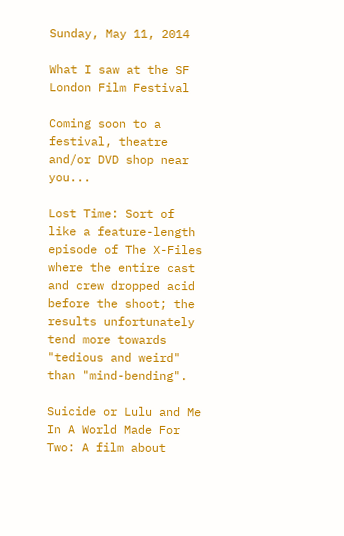Sunday, May 11, 2014

What I saw at the SF London Film Festival

Coming soon to a festival, theatre and/or DVD shop near you...

Lost Time: Sort of like a feature-length episode of The X-Files where the entire cast and crew dropped acid before the shoot; the results unfortunately tend more towards "tedious and weird" than "mind-bending".

Suicide or Lulu and Me In A World Made For Two: A film about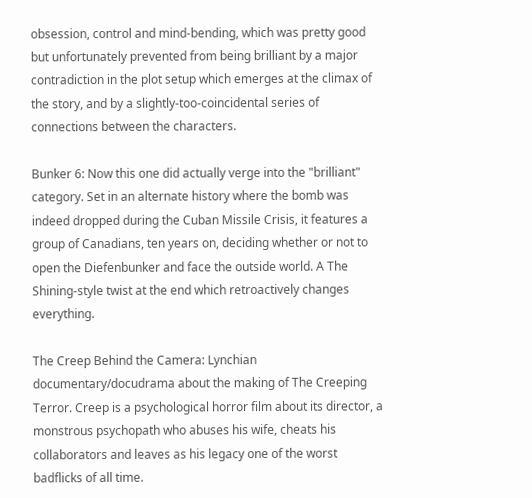obsession, control and mind-bending, which was pretty good but unfortunately prevented from being brilliant by a major contradiction in the plot setup which emerges at the climax of the story, and by a slightly-too-coincidental series of connections between the characters.

Bunker 6: Now this one did actually verge into the "brilliant" category. Set in an alternate history where the bomb was indeed dropped during the Cuban Missile Crisis, it features a group of Canadians, ten years on, deciding whether or not to open the Diefenbunker and face the outside world. A The Shining-style twist at the end which retroactively changes everything.

The Creep Behind the Camera: Lynchian documentary/docudrama about the making of The Creeping Terror. Creep is a psychological horror film about its director, a monstrous psychopath who abuses his wife, cheats his collaborators and leaves as his legacy one of the worst badflicks of all time.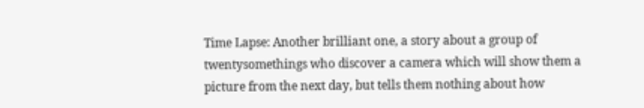Time Lapse: Another brilliant one, a story about a group of twentysomethings who discover a camera which will show them a picture from the next day, but tells them nothing about how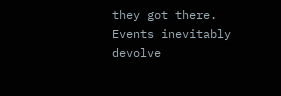they got there. Events inevitably devolve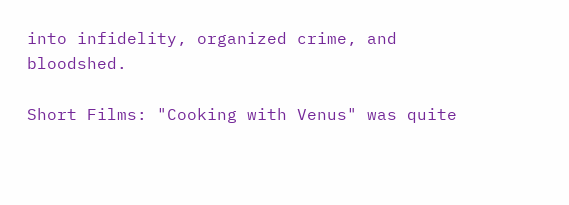into infidelity, organized crime, and bloodshed.

Short Films: "Cooking with Venus" was quite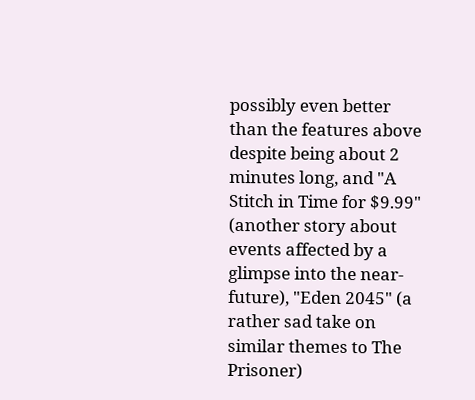possibly even better than the features above despite being about 2 minutes long, and "A Stitch in Time for $9.99" (another story about events affected by a glimpse into the near-future), "Eden 2045" (a rather sad take on similar themes to The Prisoner)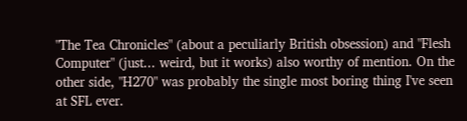"The Tea Chronicles" (about a peculiarly British obsession) and "Flesh Computer" (just... weird, but it works) also worthy of mention. On the other side, "H270" was probably the single most boring thing I've seen at SFL ever.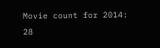Movie count for 2014: 28